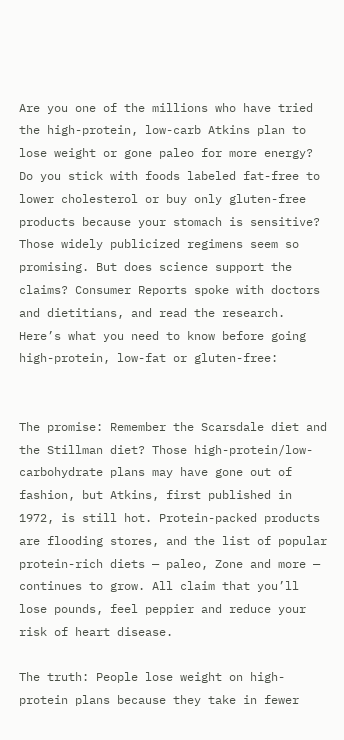Are you one of the millions who have tried the high-protein, low-carb Atkins plan to lose weight or gone paleo for more energy? Do you stick with foods labeled fat-free to lower cholesterol or buy only gluten-free products because your stomach is sensitive? Those widely publicized regimens seem so promising. But does science support the claims? Consumer Reports spoke with doctors and dietitians, and read the research. Here’s what you need to know before going high-protein, low-fat or gluten-free:


The promise: Remember the Scarsdale diet and the Stillman diet? Those high-protein/low-carbohydrate plans may have gone out of fashion, but Atkins, first published in 1972, is still hot. Protein-packed products are flooding stores, and the list of popular protein-rich diets — paleo, Zone and more — continues to grow. All claim that you’ll lose pounds, feel peppier and reduce your risk of heart disease.

The truth: People lose weight on high-protein plans because they take in fewer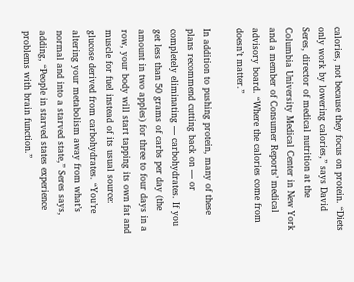calories, not because they focus on protein. “Diets only work by lowering calories,” says David Seres, director of medical nutrition at the Columbia University Medical Center in New York and a member of Consumer Reports’ medical advisory board. “Where the calories come from doesn’t matter.”

In addition to pushing protein, many of these plans recommend cutting back on — or completely eliminating — carbohydrates. If you get less than 50 grams of carbs per day (the amount in two apples) for three to four days in a row, your body will start tapping its own fat and muscle for fuel instead of its usual source: glucose derived from carbohydrates. “You’re altering your metabolism away from what’s normal and into a starved state,” Seres says, adding, “People in starved states experience problems with brain function.”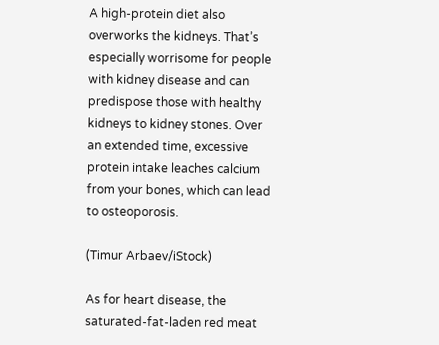A high-protein diet also overworks the kidneys. That’s especially worrisome for people with kidney disease and can predispose those with healthy kidneys to kidney stones. Over an extended time, excessive protein intake leaches calcium from your bones, which can lead to osteoporosis.

(Timur Arbaev/iStock)

As for heart disease, the saturated-fat-laden red meat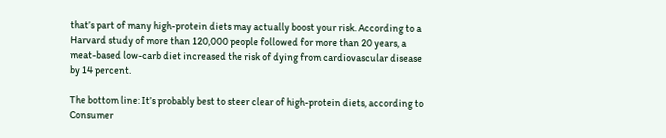that’s part of many high-protein diets may actually boost your risk. According to a Harvard study of more than 120,000 people followed for more than 20 years, a meat-based low-carb diet increased the risk of dying from cardiovascular disease by 14 percent.

The bottom line: It’s probably best to steer clear of high-protein diets, according to Consumer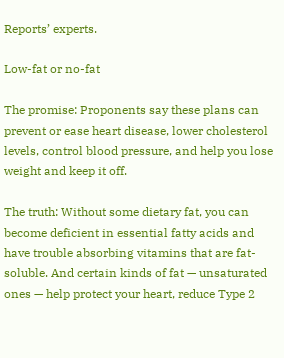Reports’ experts.

Low-fat or no-fat

The promise: Proponents say these plans can prevent or ease heart disease, lower cholesterol levels, control blood pressure, and help you lose weight and keep it off.

The truth: Without some dietary fat, you can become deficient in essential fatty acids and have trouble absorbing vitamins that are fat-soluble. And certain kinds of fat — unsaturated ones — help protect your heart, reduce Type 2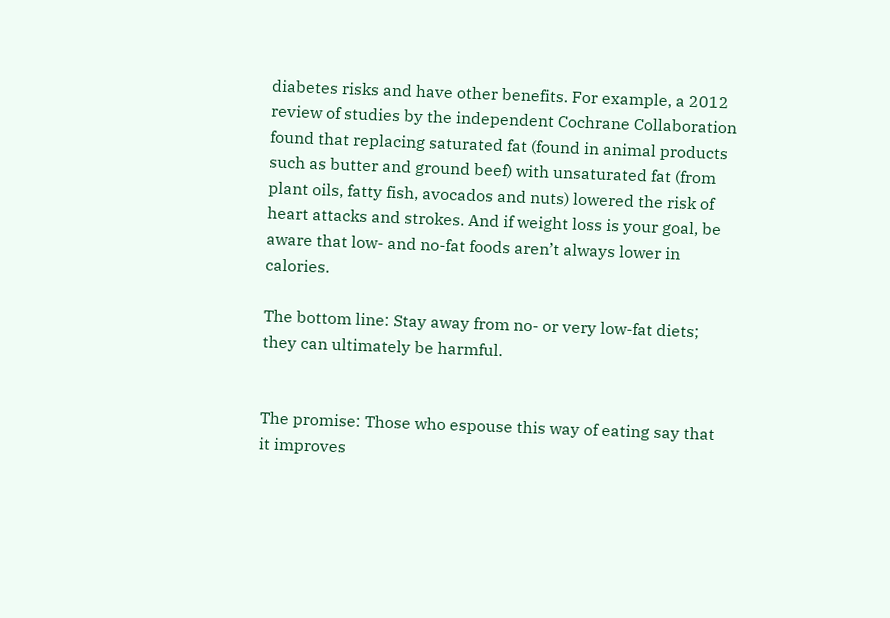diabetes risks and have other benefits. For example, a 2012 review of studies by the independent Cochrane Collaboration found that replacing saturated fat (found in animal products such as butter and ground beef) with unsaturated fat (from plant oils, fatty fish, avocados and nuts) lowered the risk of heart attacks and strokes. And if weight loss is your goal, be aware that low- and no-fat foods aren’t always lower in calories.

The bottom line: Stay away from no- or very low-fat diets; they can ultimately be harmful.


The promise: Those who espouse this way of eating say that it improves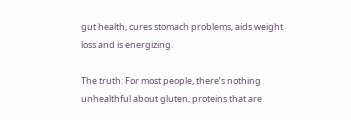gut health, cures stomach problems, aids weight loss and is energizing.

The truth: For most people, there’s nothing unhealthful about gluten, proteins that are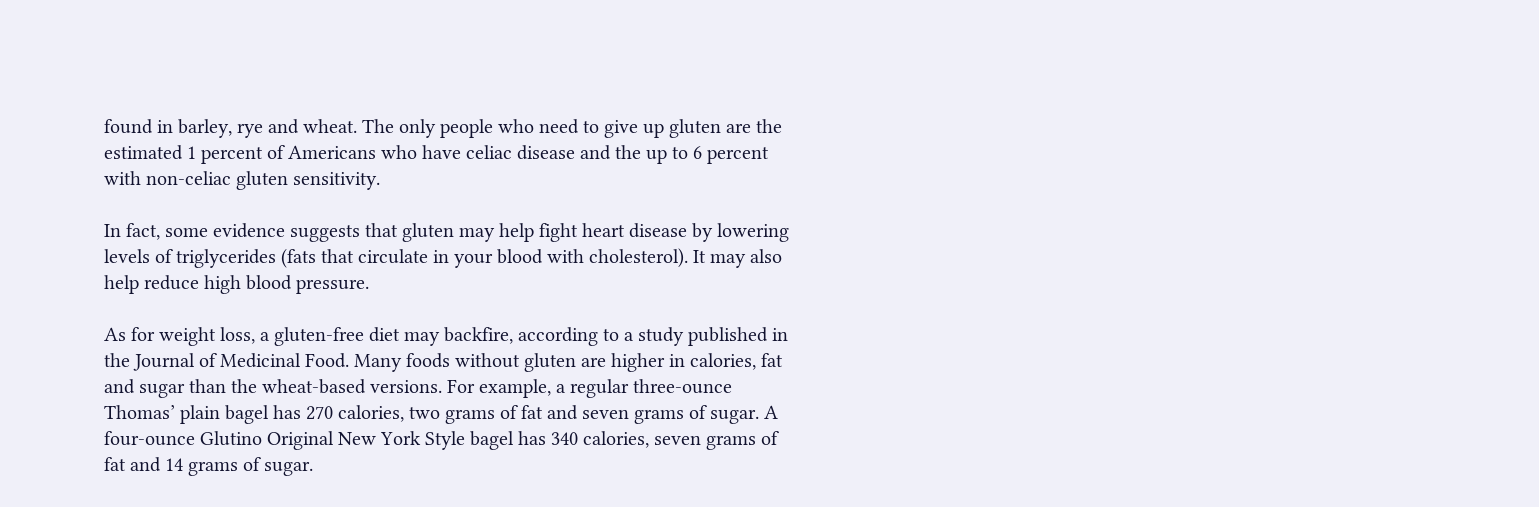found in barley, rye and wheat. The only people who need to give up gluten are the estimated 1 percent of Americans who have celiac disease and the up to 6 percent with non-celiac gluten sensitivity.

In fact, some evidence suggests that gluten may help fight heart disease by lowering levels of triglycerides (fats that circulate in your blood with cholesterol). It may also help reduce high blood pressure.

As for weight loss, a gluten-free diet may backfire, according to a study published in the Journal of Medicinal Food. Many foods without gluten are higher in calories, fat and sugar than the wheat-based versions. For example, a regular three-ounce Thomas’ plain bagel has 270 calories, two grams of fat and seven grams of sugar. A four-ounce Glutino Original New York Style bagel has 340 calories, seven grams of fat and 14 grams of sugar.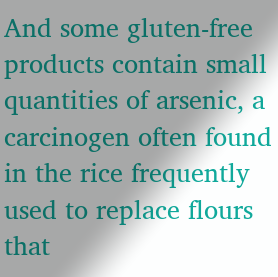And some gluten-free products contain small quantities of arsenic, a carcinogen often found in the rice frequently used to replace flours that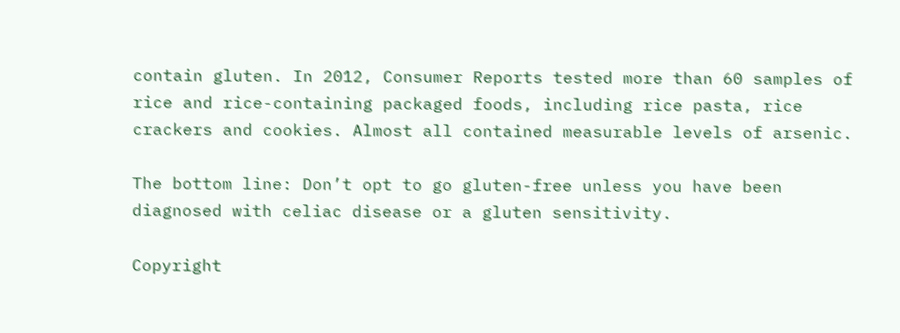contain gluten. In 2012, Consumer Reports tested more than 60 samples of rice and rice-containing packaged foods, including rice pasta, rice crackers and cookies. Almost all contained measurable levels of arsenic.

The bottom line: Don’t opt to go gluten-free unless you have been diagnosed with celiac disease or a gluten sensitivity.

Copyright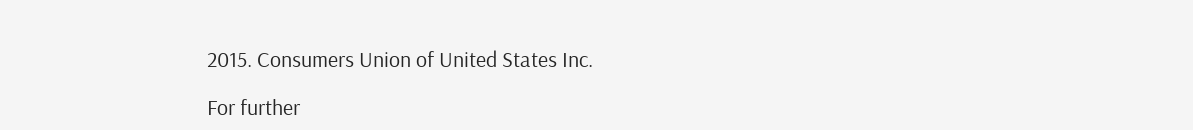2015. Consumers Union of United States Inc.

For further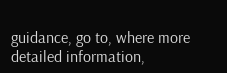guidance, go to, where more detailed information,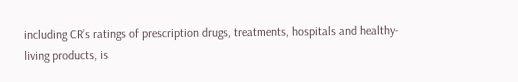including CR’s ratings of prescription drugs, treatments, hospitals and healthy-living products, is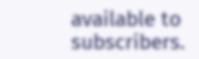available to subscribers.